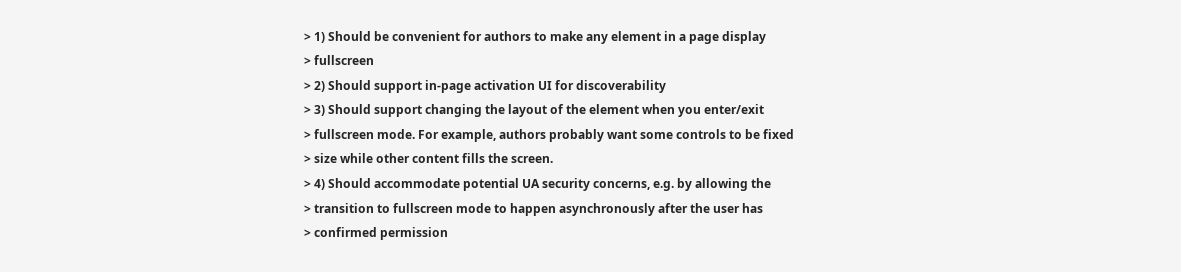> 1) Should be convenient for authors to make any element in a page display
> fullscreen
> 2) Should support in-page activation UI for discoverability
> 3) Should support changing the layout of the element when you enter/exit
> fullscreen mode. For example, authors probably want some controls to be fixed
> size while other content fills the screen.
> 4) Should accommodate potential UA security concerns, e.g. by allowing the
> transition to fullscreen mode to happen asynchronously after the user has
> confirmed permission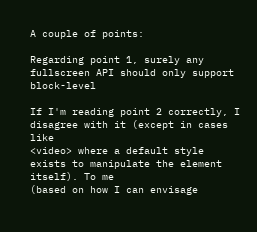A couple of points:

Regarding point 1, surely any fullscreen API should only support block-level

If I'm reading point 2 correctly, I disagree with it (except in cases like
<video> where a default style exists to manipulate the element itself). To me
(based on how I can envisage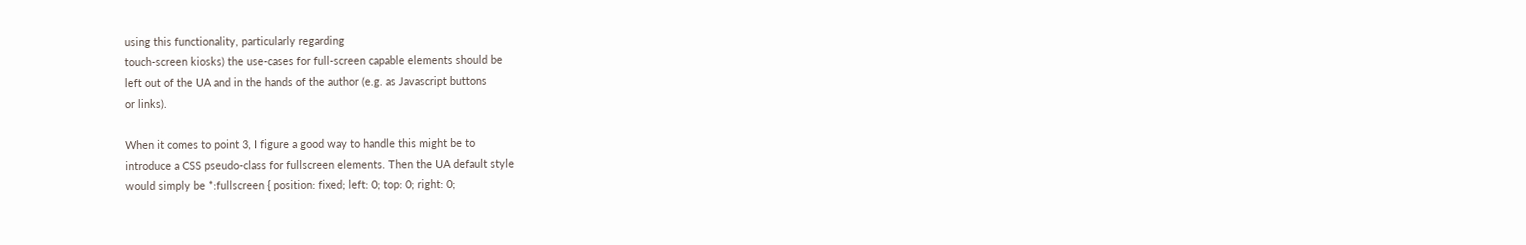using this functionality, particularly regarding
touch-screen kiosks) the use-cases for full-screen capable elements should be
left out of the UA and in the hands of the author (e.g. as Javascript buttons
or links).

When it comes to point 3, I figure a good way to handle this might be to
introduce a CSS pseudo-class for fullscreen elements. Then the UA default style
would simply be *:fullscreen { position: fixed; left: 0; top: 0; right: 0;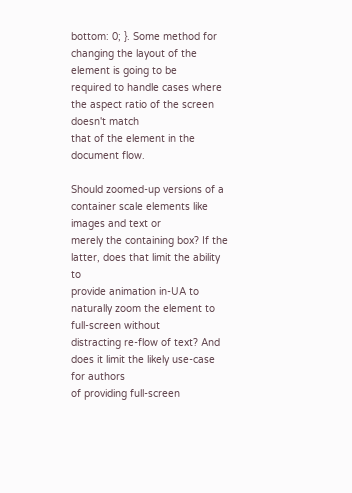bottom: 0; }. Some method for changing the layout of the element is going to be
required to handle cases where the aspect ratio of the screen doesn't match
that of the element in the document flow.

Should zoomed-up versions of a container scale elements like images and text or
merely the containing box? If the latter, does that limit the ability to
provide animation in-UA to naturally zoom the element to full-screen without
distracting re-flow of text? And does it limit the likely use-case for authors
of providing full-screen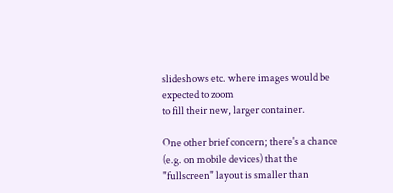slideshows etc. where images would be expected to zoom
to fill their new, larger container.

One other brief concern; there's a chance (e.g. on mobile devices) that the
"fullscreen" layout is smaller than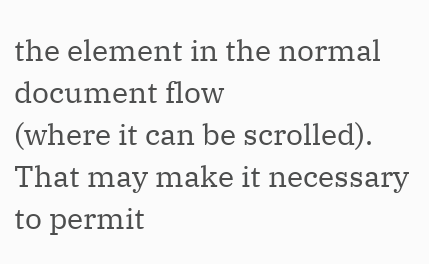the element in the normal document flow
(where it can be scrolled). That may make it necessary to permit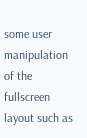some user
manipulation of the fullscreen layout such as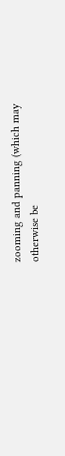zooming and panning (which may
otherwise be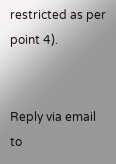restricted as per point 4).


Reply via email to